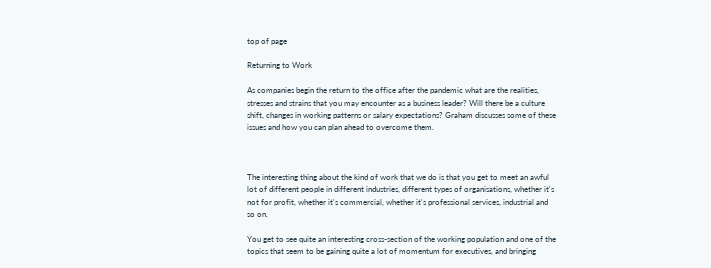top of page

Returning to Work

As companies begin the return to the office after the pandemic what are the realities, stresses and strains that you may encounter as a business leader? Will there be a culture shift, changes in working patterns or salary expectations? Graham discusses some of these issues and how you can plan ahead to overcome them.



The interesting thing about the kind of work that we do is that you get to meet an awful lot of different people in different industries, different types of organisations, whether it's not for profit, whether it's commercial, whether it's professional services, industrial and so on.

You get to see quite an interesting cross-section of the working population and one of the topics that seem to be gaining quite a lot of momentum for executives, and bringing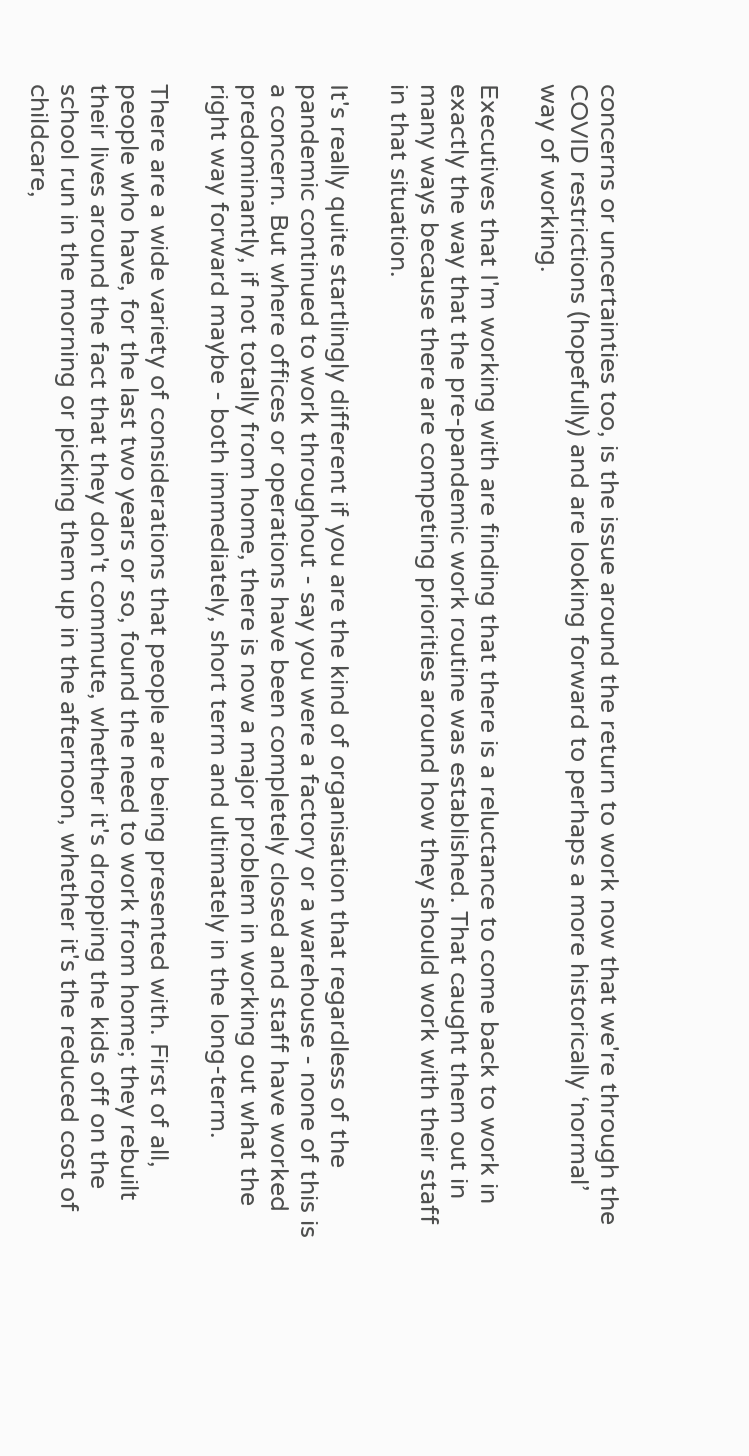concerns or uncertainties too, is the issue around the return to work now that we're through the COVID restrictions (hopefully) and are looking forward to perhaps a more historically ‘normal’ way of working.

Executives that I'm working with are finding that there is a reluctance to come back to work in exactly the way that the pre-pandemic work routine was established. That caught them out in many ways because there are competing priorities around how they should work with their staff in that situation.

It's really quite startlingly different if you are the kind of organisation that regardless of the pandemic continued to work throughout - say you were a factory or a warehouse - none of this is a concern. But where offices or operations have been completely closed and staff have worked predominantly, if not totally from home, there is now a major problem in working out what the right way forward maybe - both immediately, short term and ultimately in the long-term.

There are a wide variety of considerations that people are being presented with. First of all, people who have, for the last two years or so, found the need to work from home; they rebuilt their lives around the fact that they don't commute, whether it's dropping the kids off on the school run in the morning or picking them up in the afternoon, whether it's the reduced cost of childcare,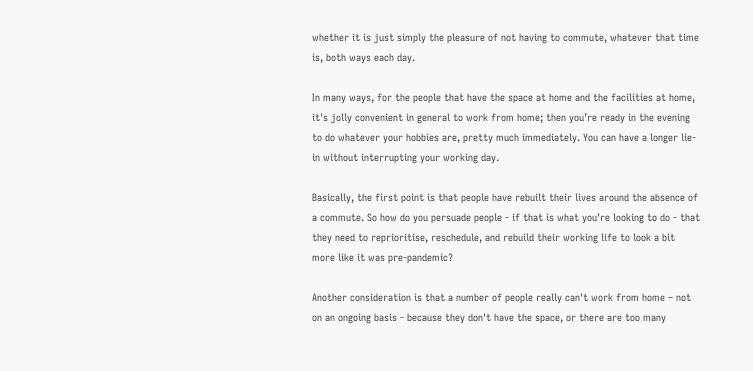whether it is just simply the pleasure of not having to commute, whatever that time is, both ways each day.

In many ways, for the people that have the space at home and the facilities at home, it's jolly convenient in general to work from home; then you’re ready in the evening to do whatever your hobbies are, pretty much immediately. You can have a longer lie-in without interrupting your working day.

Basically, the first point is that people have rebuilt their lives around the absence of a commute. So how do you persuade people - if that is what you're looking to do - that they need to reprioritise, reschedule, and rebuild their working life to look a bit more like it was pre-pandemic?

Another consideration is that a number of people really can't work from home – not on an ongoing basis - because they don't have the space, or there are too many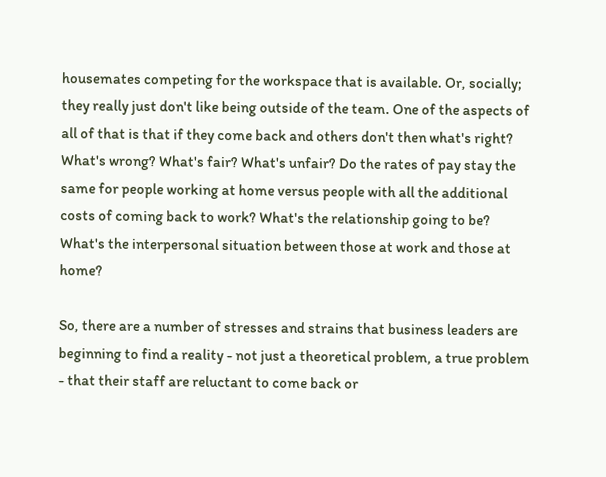housemates competing for the workspace that is available. Or, socially; they really just don't like being outside of the team. One of the aspects of all of that is that if they come back and others don't then what's right? What's wrong? What's fair? What's unfair? Do the rates of pay stay the same for people working at home versus people with all the additional costs of coming back to work? What's the relationship going to be? What's the interpersonal situation between those at work and those at home?

So, there are a number of stresses and strains that business leaders are beginning to find a reality - not just a theoretical problem, a true problem - that their staff are reluctant to come back or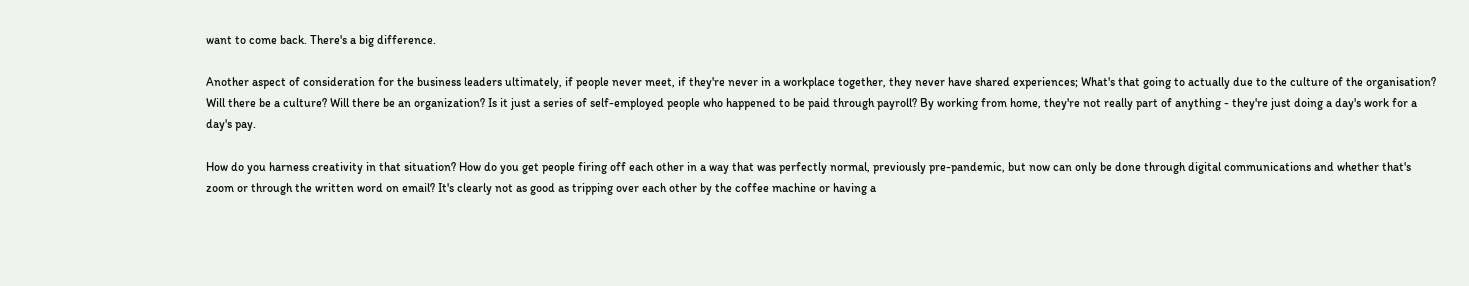want to come back. There's a big difference.

Another aspect of consideration for the business leaders ultimately, if people never meet, if they're never in a workplace together, they never have shared experiences; What's that going to actually due to the culture of the organisation? Will there be a culture? Will there be an organization? Is it just a series of self-employed people who happened to be paid through payroll? By working from home, they're not really part of anything - they're just doing a day's work for a day's pay.

How do you harness creativity in that situation? How do you get people firing off each other in a way that was perfectly normal, previously pre-pandemic, but now can only be done through digital communications and whether that's zoom or through the written word on email? It's clearly not as good as tripping over each other by the coffee machine or having a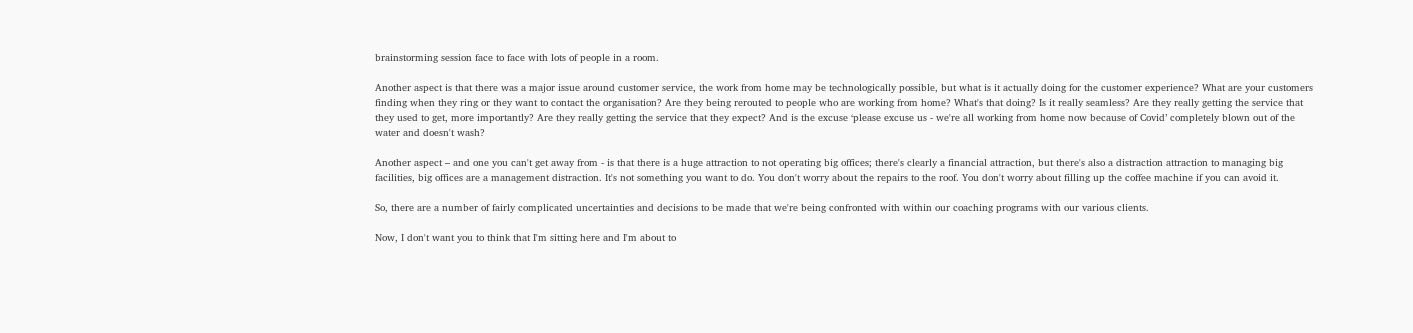brainstorming session face to face with lots of people in a room.

Another aspect is that there was a major issue around customer service, the work from home may be technologically possible, but what is it actually doing for the customer experience? What are your customers finding when they ring or they want to contact the organisation? Are they being rerouted to people who are working from home? What's that doing? Is it really seamless? Are they really getting the service that they used to get, more importantly? Are they really getting the service that they expect? And is the excuse ‘please excuse us - we're all working from home now because of Covid’ completely blown out of the water and doesn't wash?

Another aspect – and one you can't get away from - is that there is a huge attraction to not operating big offices; there's clearly a financial attraction, but there's also a distraction attraction to managing big facilities, big offices are a management distraction. It's not something you want to do. You don't worry about the repairs to the roof. You don't worry about filling up the coffee machine if you can avoid it.

So, there are a number of fairly complicated uncertainties and decisions to be made that we're being confronted with within our coaching programs with our various clients.

Now, I don't want you to think that I'm sitting here and I'm about to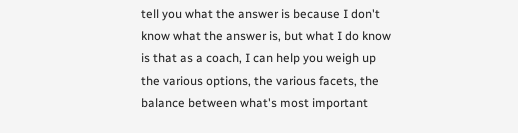tell you what the answer is because I don't know what the answer is, but what I do know is that as a coach, I can help you weigh up the various options, the various facets, the balance between what's most important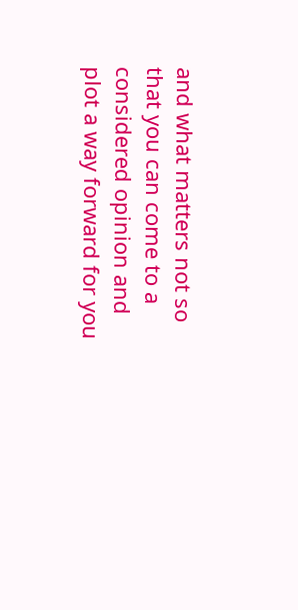and what matters not so that you can come to a considered opinion and plot a way forward for you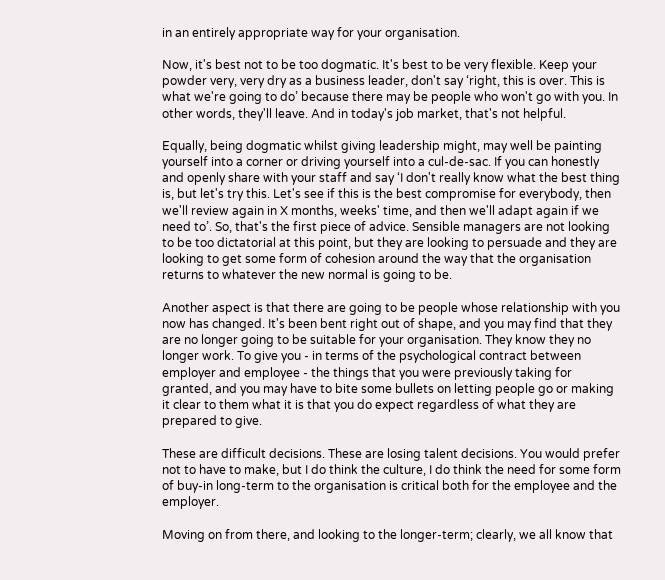in an entirely appropriate way for your organisation.

Now, it's best not to be too dogmatic. It's best to be very flexible. Keep your powder very, very dry as a business leader, don't say ‘right, this is over. This is what we're going to do’ because there may be people who won't go with you. In other words, they'll leave. And in today's job market, that's not helpful.

Equally, being dogmatic whilst giving leadership might, may well be painting yourself into a corner or driving yourself into a cul-de-sac. If you can honestly and openly share with your staff and say ‘I don't really know what the best thing is, but let's try this. Let's see if this is the best compromise for everybody, then we'll review again in X months, weeks' time, and then we'll adapt again if we need to’. So, that's the first piece of advice. Sensible managers are not looking to be too dictatorial at this point, but they are looking to persuade and they are looking to get some form of cohesion around the way that the organisation returns to whatever the new normal is going to be.

Another aspect is that there are going to be people whose relationship with you now has changed. It's been bent right out of shape, and you may find that they are no longer going to be suitable for your organisation. They know they no longer work. To give you - in terms of the psychological contract between employer and employee - the things that you were previously taking for granted, and you may have to bite some bullets on letting people go or making it clear to them what it is that you do expect regardless of what they are prepared to give.

These are difficult decisions. These are losing talent decisions. You would prefer not to have to make, but I do think the culture, I do think the need for some form of buy-in long-term to the organisation is critical both for the employee and the employer.

Moving on from there, and looking to the longer-term; clearly, we all know that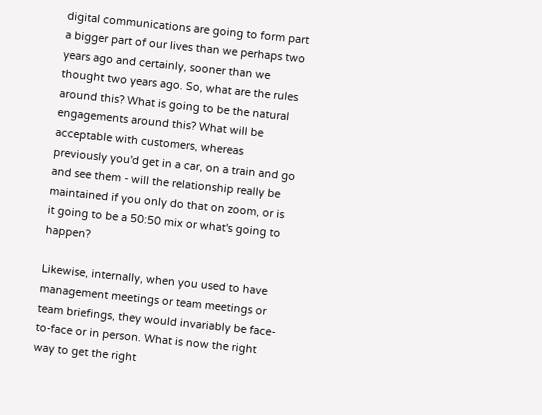digital communications are going to form part a bigger part of our lives than we perhaps two years ago and certainly, sooner than we thought two years ago. So, what are the rules around this? What is going to be the natural engagements around this? What will be acceptable with customers, whereas previously you'd get in a car, on a train and go and see them - will the relationship really be maintained if you only do that on zoom, or is it going to be a 50:50 mix or what's going to happen?

Likewise, internally, when you used to have management meetings or team meetings or team briefings, they would invariably be face-to-face or in person. What is now the right way to get the right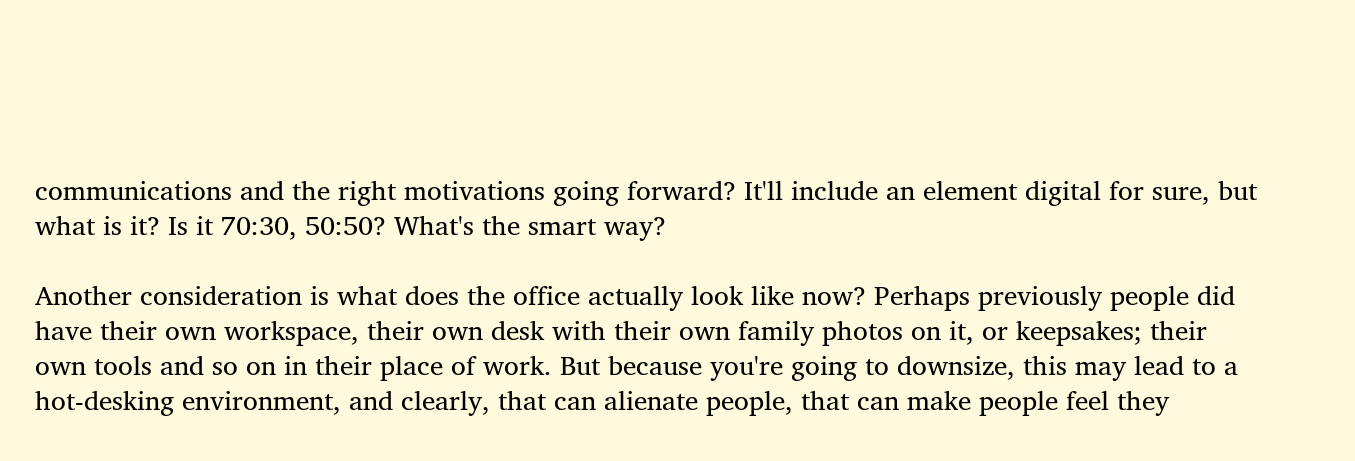communications and the right motivations going forward? It'll include an element digital for sure, but what is it? Is it 70:30, 50:50? What's the smart way?

Another consideration is what does the office actually look like now? Perhaps previously people did have their own workspace, their own desk with their own family photos on it, or keepsakes; their own tools and so on in their place of work. But because you're going to downsize, this may lead to a hot-desking environment, and clearly, that can alienate people, that can make people feel they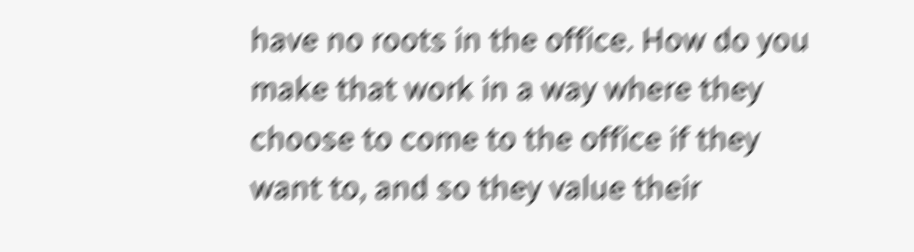have no roots in the office. How do you make that work in a way where they choose to come to the office if they want to, and so they value their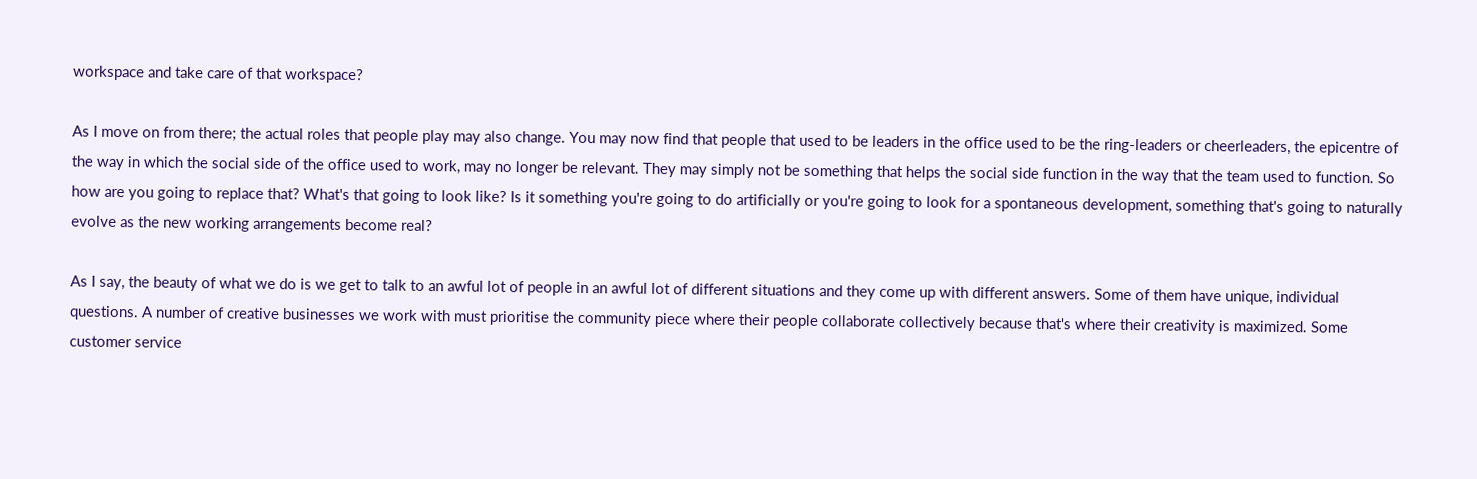workspace and take care of that workspace?

As I move on from there; the actual roles that people play may also change. You may now find that people that used to be leaders in the office used to be the ring-leaders or cheerleaders, the epicentre of the way in which the social side of the office used to work, may no longer be relevant. They may simply not be something that helps the social side function in the way that the team used to function. So how are you going to replace that? What's that going to look like? Is it something you're going to do artificially or you're going to look for a spontaneous development, something that's going to naturally evolve as the new working arrangements become real?

As I say, the beauty of what we do is we get to talk to an awful lot of people in an awful lot of different situations and they come up with different answers. Some of them have unique, individual questions. A number of creative businesses we work with must prioritise the community piece where their people collaborate collectively because that's where their creativity is maximized. Some customer service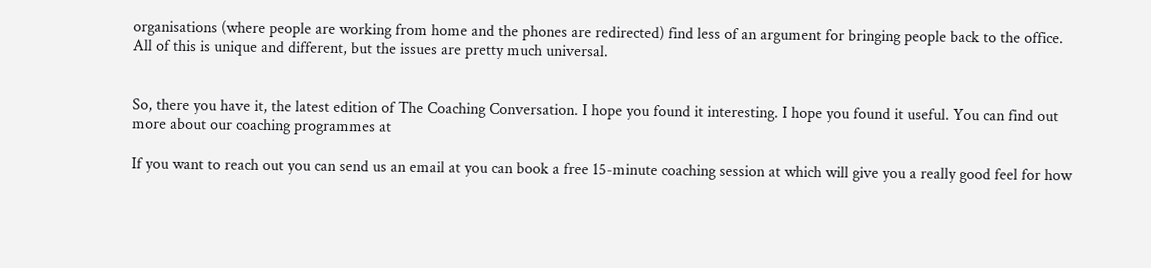organisations (where people are working from home and the phones are redirected) find less of an argument for bringing people back to the office. All of this is unique and different, but the issues are pretty much universal.


So, there you have it, the latest edition of The Coaching Conversation. I hope you found it interesting. I hope you found it useful. You can find out more about our coaching programmes at

If you want to reach out you can send us an email at you can book a free 15-minute coaching session at which will give you a really good feel for how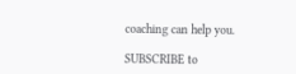coaching can help you.

SUBSCRIBE to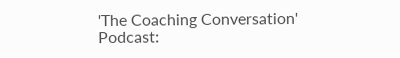'The Coaching Conversation' Podcast: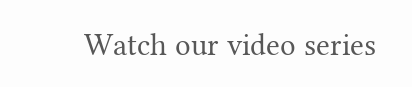Watch our video series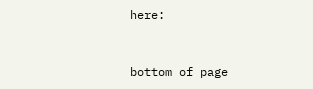here:


bottom of page